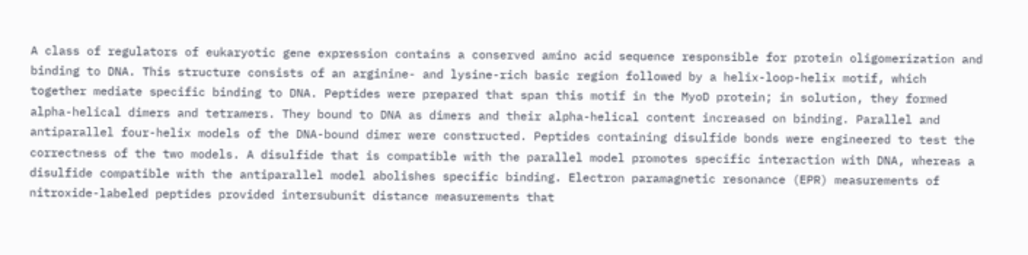A class of regulators of eukaryotic gene expression contains a conserved amino acid sequence responsible for protein oligomerization and binding to DNA. This structure consists of an arginine- and lysine-rich basic region followed by a helix-loop-helix motif, which together mediate specific binding to DNA. Peptides were prepared that span this motif in the MyoD protein; in solution, they formed alpha-helical dimers and tetramers. They bound to DNA as dimers and their alpha-helical content increased on binding. Parallel and antiparallel four-helix models of the DNA-bound dimer were constructed. Peptides containing disulfide bonds were engineered to test the correctness of the two models. A disulfide that is compatible with the parallel model promotes specific interaction with DNA, whereas a disulfide compatible with the antiparallel model abolishes specific binding. Electron paramagnetic resonance (EPR) measurements of nitroxide-labeled peptides provided intersubunit distance measurements that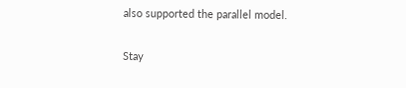also supported the parallel model.

Stay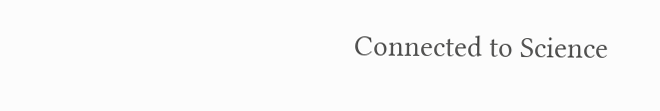Connected to Science